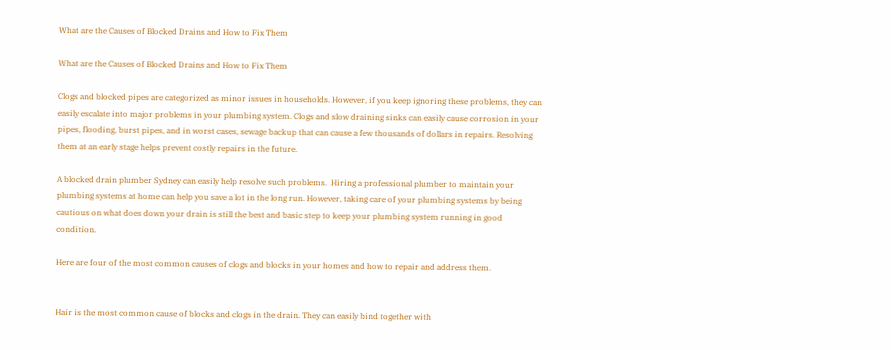What are the Causes of Blocked Drains and How to Fix Them

What are the Causes of Blocked Drains and How to Fix Them

Clogs and blocked pipes are categorized as minor issues in households. However, if you keep ignoring these problems, they can easily escalate into major problems in your plumbing system. Clogs and slow draining sinks can easily cause corrosion in your pipes, flooding, burst pipes, and in worst cases, sewage backup that can cause a few thousands of dollars in repairs. Resolving them at an early stage helps prevent costly repairs in the future.

A blocked drain plumber Sydney can easily help resolve such problems.  Hiring a professional plumber to maintain your plumbing systems at home can help you save a lot in the long run. However, taking care of your plumbing systems by being cautious on what does down your drain is still the best and basic step to keep your plumbing system running in good condition.

Here are four of the most common causes of clogs and blocks in your homes and how to repair and address them.


Hair is the most common cause of blocks and clogs in the drain. They can easily bind together with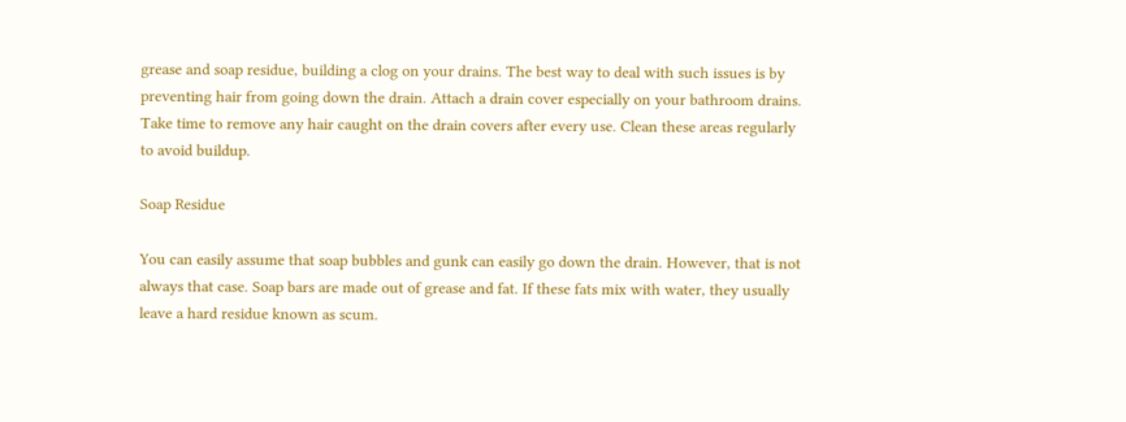grease and soap residue, building a clog on your drains. The best way to deal with such issues is by preventing hair from going down the drain. Attach a drain cover especially on your bathroom drains. Take time to remove any hair caught on the drain covers after every use. Clean these areas regularly to avoid buildup.

Soap Residue

You can easily assume that soap bubbles and gunk can easily go down the drain. However, that is not always that case. Soap bars are made out of grease and fat. If these fats mix with water, they usually leave a hard residue known as scum.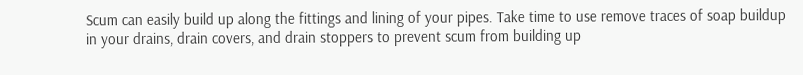Scum can easily build up along the fittings and lining of your pipes. Take time to use remove traces of soap buildup in your drains, drain covers, and drain stoppers to prevent scum from building up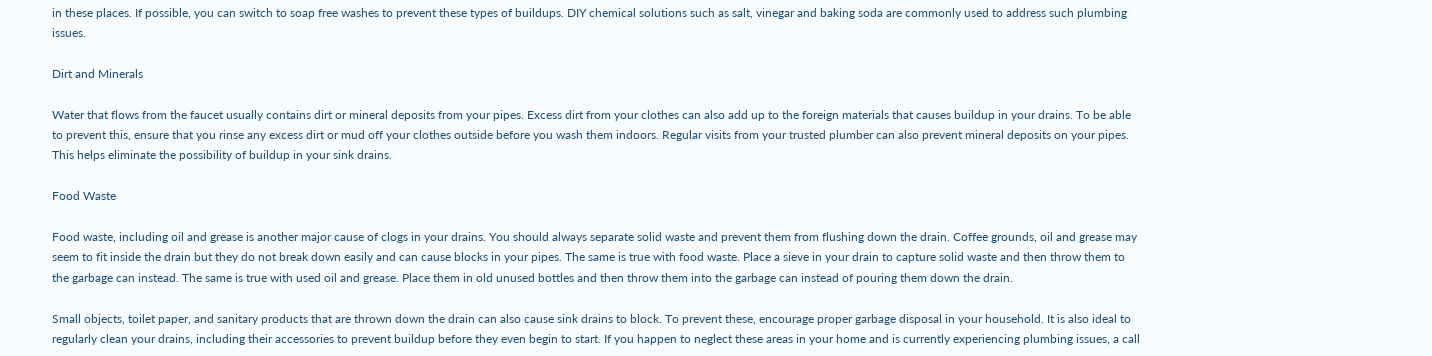in these places. If possible, you can switch to soap free washes to prevent these types of buildups. DIY chemical solutions such as salt, vinegar and baking soda are commonly used to address such plumbing issues.

Dirt and Minerals

Water that flows from the faucet usually contains dirt or mineral deposits from your pipes. Excess dirt from your clothes can also add up to the foreign materials that causes buildup in your drains. To be able to prevent this, ensure that you rinse any excess dirt or mud off your clothes outside before you wash them indoors. Regular visits from your trusted plumber can also prevent mineral deposits on your pipes. This helps eliminate the possibility of buildup in your sink drains.

Food Waste

Food waste, including oil and grease is another major cause of clogs in your drains. You should always separate solid waste and prevent them from flushing down the drain. Coffee grounds, oil and grease may seem to fit inside the drain but they do not break down easily and can cause blocks in your pipes. The same is true with food waste. Place a sieve in your drain to capture solid waste and then throw them to the garbage can instead. The same is true with used oil and grease. Place them in old unused bottles and then throw them into the garbage can instead of pouring them down the drain.

Small objects, toilet paper, and sanitary products that are thrown down the drain can also cause sink drains to block. To prevent these, encourage proper garbage disposal in your household. It is also ideal to regularly clean your drains, including their accessories to prevent buildup before they even begin to start. If you happen to neglect these areas in your home and is currently experiencing plumbing issues, a call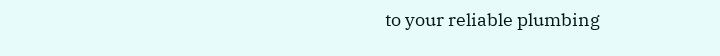to your reliable plumbing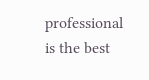professional is the best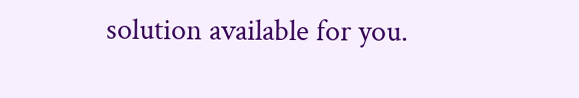solution available for you.